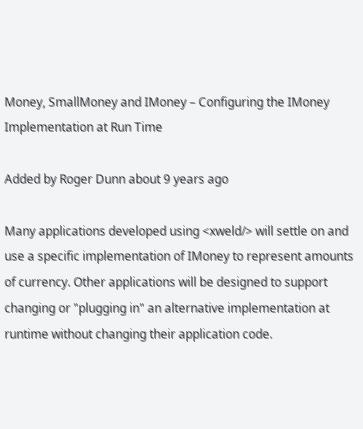Money, SmallMoney and IMoney – Configuring the IMoney Implementation at Run Time

Added by Roger Dunn about 9 years ago

Many applications developed using <xweld/> will settle on and use a specific implementation of IMoney to represent amounts of currency. Other applications will be designed to support changing or "plugging in" an alternative implementation at runtime without changing their application code.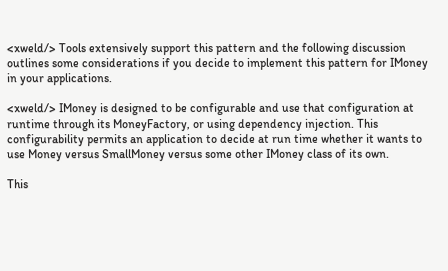<xweld/> Tools extensively support this pattern and the following discussion outlines some considerations if you decide to implement this pattern for IMoney in your applications.

<xweld/> IMoney is designed to be configurable and use that configuration at runtime through its MoneyFactory, or using dependency injection. This configurability permits an application to decide at run time whether it wants to use Money versus SmallMoney versus some other IMoney class of its own.

This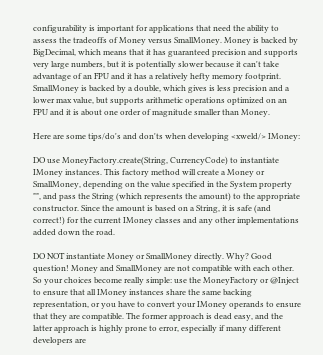configurability is important for applications that need the ability to assess the tradeoffs of Money versus SmallMoney. Money is backed by BigDecimal, which means that it has guaranteed precision and supports very large numbers, but it is potentially slower because it can't take advantage of an FPU and it has a relatively hefty memory footprint. SmallMoney is backed by a double, which gives is less precision and a lower max value, but supports arithmetic operations optimized on an FPU and it is about one order of magnitude smaller than Money.

Here are some tips/do's and don'ts when developing <xweld/> IMoney:

DO use MoneyFactory.create(String, CurrencyCode) to instantiate IMoney instances. This factory method will create a Money or SmallMoney, depending on the value specified in the System property "", and pass the String (which represents the amount) to the appropriate constructor. Since the amount is based on a String, it is safe (and correct!) for the current IMoney classes and any other implementations added down the road.

DO NOT instantiate Money or SmallMoney directly. Why? Good question! Money and SmallMoney are not compatible with each other. So your choices become really simple: use the MoneyFactory or @Inject to ensure that all IMoney instances share the same backing representation, or you have to convert your IMoney operands to ensure that they are compatible. The former approach is dead easy, and the latter approach is highly prone to error, especially if many different developers are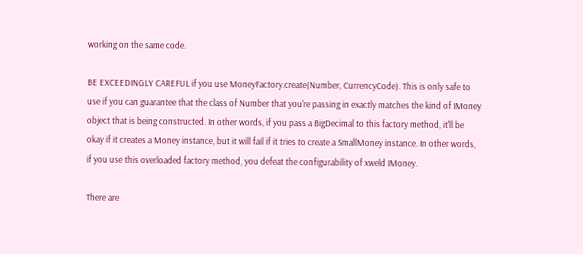working on the same code.

BE EXCEEDINGLY CAREFUL if you use MoneyFactory.create(Number, CurrencyCode). This is only safe to use if you can guarantee that the class of Number that you're passing in exactly matches the kind of IMoney object that is being constructed. In other words, if you pass a BigDecimal to this factory method, it'll be okay if it creates a Money instance, but it will fail if it tries to create a SmallMoney instance. In other words, if you use this overloaded factory method, you defeat the configurability of xweld IMoney.

There are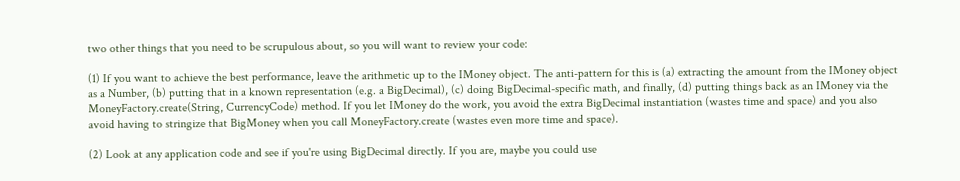two other things that you need to be scrupulous about, so you will want to review your code:

(1) If you want to achieve the best performance, leave the arithmetic up to the IMoney object. The anti-pattern for this is (a) extracting the amount from the IMoney object as a Number, (b) putting that in a known representation (e.g. a BigDecimal), (c) doing BigDecimal-specific math, and finally, (d) putting things back as an IMoney via the MoneyFactory.create(String, CurrencyCode) method. If you let IMoney do the work, you avoid the extra BigDecimal instantiation (wastes time and space) and you also avoid having to stringize that BigMoney when you call MoneyFactory.create (wastes even more time and space).

(2) Look at any application code and see if you're using BigDecimal directly. If you are, maybe you could use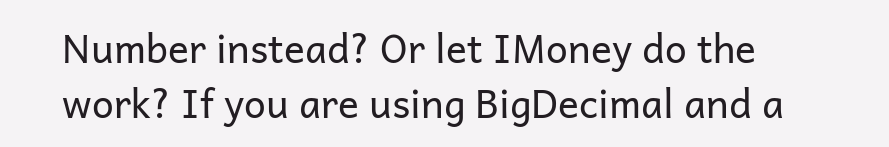Number instead? Or let IMoney do the work? If you are using BigDecimal and a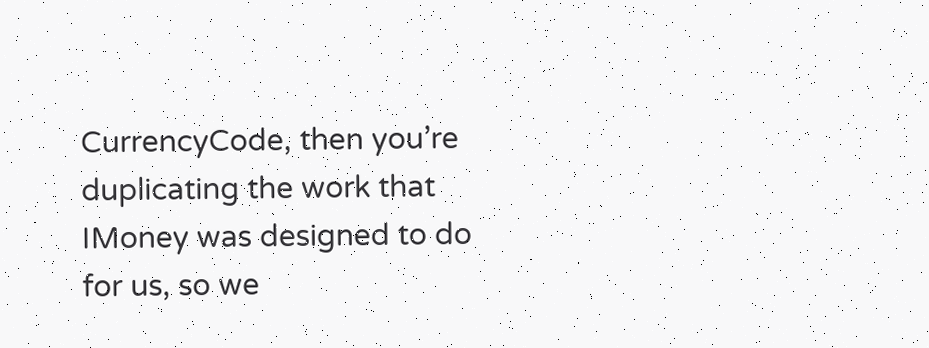CurrencyCode, then you’re duplicating the work that IMoney was designed to do for us, so we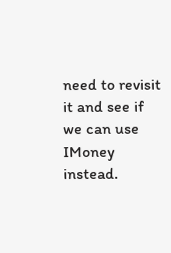need to revisit it and see if we can use IMoney instead.